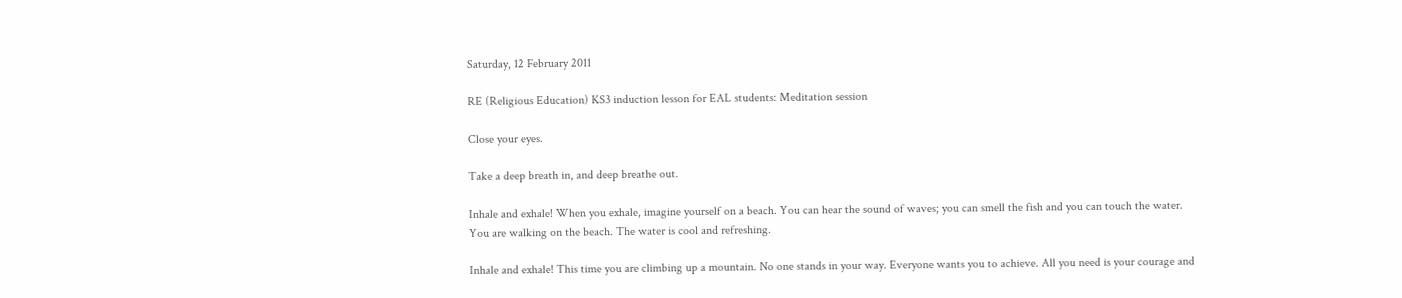Saturday, 12 February 2011

RE (Religious Education) KS3 induction lesson for EAL students: Meditation session

Close your eyes.

Take a deep breath in, and deep breathe out.

Inhale and exhale! When you exhale, imagine yourself on a beach. You can hear the sound of waves; you can smell the fish and you can touch the water. You are walking on the beach. The water is cool and refreshing.

Inhale and exhale! This time you are climbing up a mountain. No one stands in your way. Everyone wants you to achieve. All you need is your courage and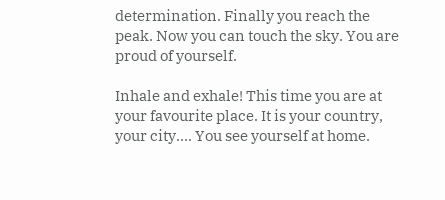determination. Finally you reach the peak. Now you can touch the sky. You are proud of yourself.

Inhale and exhale! This time you are at your favourite place. It is your country, your city…. You see yourself at home.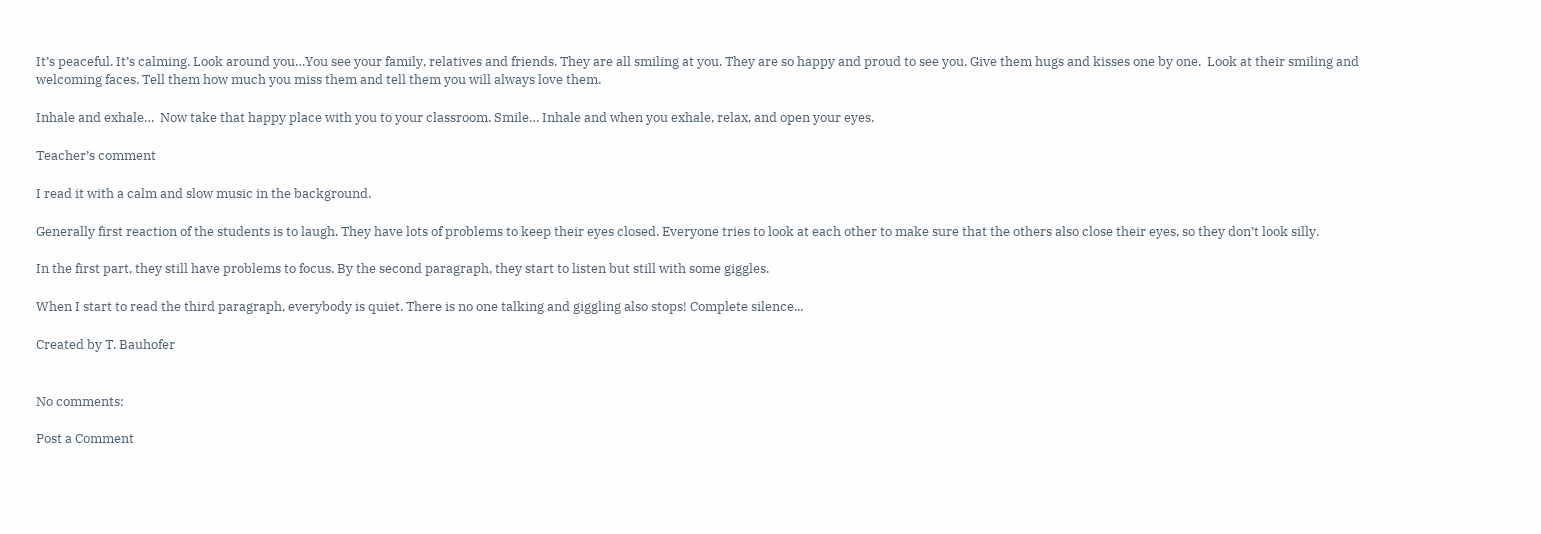It’s peaceful. It’s calming. Look around you…You see your family, relatives and friends. They are all smiling at you. They are so happy and proud to see you. Give them hugs and kisses one by one.  Look at their smiling and welcoming faces. Tell them how much you miss them and tell them you will always love them.

Inhale and exhale…  Now take that happy place with you to your classroom. Smile… Inhale and when you exhale, relax, and open your eyes.

Teacher’s comment

I read it with a calm and slow music in the background.

Generally first reaction of the students is to laugh. They have lots of problems to keep their eyes closed. Everyone tries to look at each other to make sure that the others also close their eyes, so they don’t look silly.

In the first part, they still have problems to focus. By the second paragraph, they start to listen but still with some giggles.

When I start to read the third paragraph, everybody is quiet. There is no one talking and giggling also stops! Complete silence...

Created by T. Bauhofer


No comments:

Post a Comment